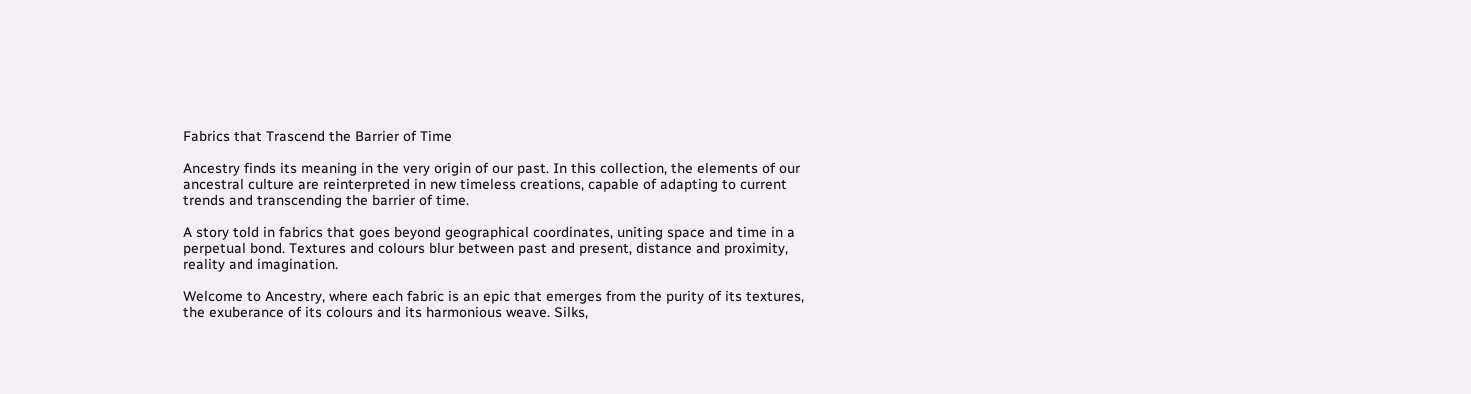Fabrics that Trascend the Barrier of Time

Ancestry finds its meaning in the very origin of our past. In this collection, the elements of our ancestral culture are reinterpreted in new timeless creations, capable of adapting to current trends and transcending the barrier of time.

A story told in fabrics that goes beyond geographical coordinates, uniting space and time in a perpetual bond. Textures and colours blur between past and present, distance and proximity, reality and imagination.

Welcome to Ancestry, where each fabric is an epic that emerges from the purity of its textures, the exuberance of its colours and its harmonious weave. Silks,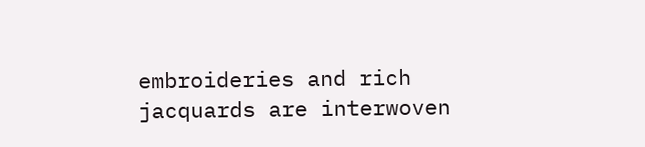embroideries and rich jacquards are interwoven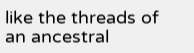like the threads of an ancestral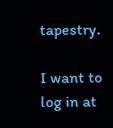tapestry.

I want to log in at